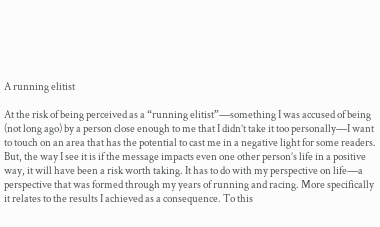A running elitist

At the risk of being perceived as a “running elitist”―something I was accused of being (not long ago) by a person close enough to me that I didn’t take it too personally―I want to touch on an area that has the potential to cast me in a negative light for some readers. But, the way I see it is if the message impacts even one other person’s life in a positive way, it will have been a risk worth taking. It has to do with my perspective on life―a perspective that was formed through my years of running and racing. More specifically it relates to the results I achieved as a consequence. To this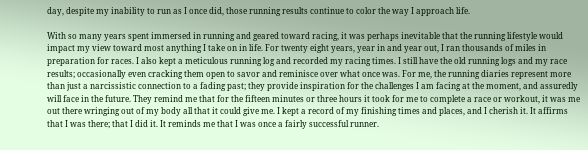day, despite my inability to run as I once did, those running results continue to color the way I approach life.

With so many years spent immersed in running and geared toward racing, it was perhaps inevitable that the running lifestyle would impact my view toward most anything I take on in life. For twenty eight years, year in and year out, I ran thousands of miles in preparation for races. I also kept a meticulous running log and recorded my racing times. I still have the old running logs and my race results; occasionally even cracking them open to savor and reminisce over what once was. For me, the running diaries represent more than just a narcissistic connection to a fading past; they provide inspiration for the challenges I am facing at the moment, and assuredly will face in the future. They remind me that for the fifteen minutes or three hours it took for me to complete a race or workout, it was me out there wringing out of my body all that it could give me. I kept a record of my finishing times and places, and I cherish it. It affirms that I was there; that I did it. It reminds me that I was once a fairly successful runner.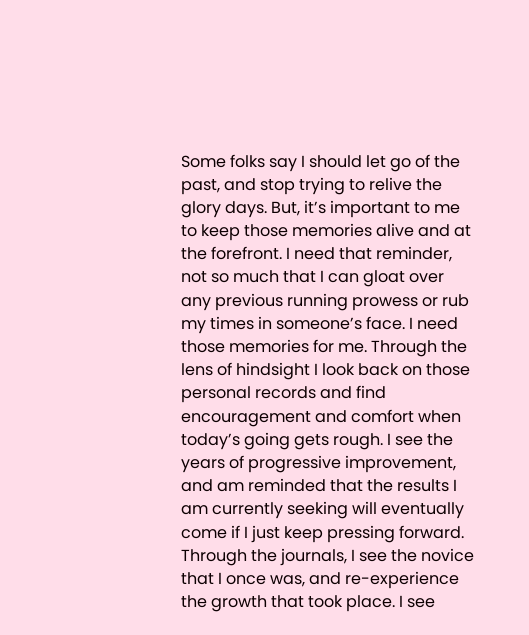Some folks say I should let go of the past, and stop trying to relive the glory days. But, it’s important to me to keep those memories alive and at the forefront. I need that reminder, not so much that I can gloat over any previous running prowess or rub my times in someone’s face. I need those memories for me. Through the lens of hindsight I look back on those personal records and find encouragement and comfort when today’s going gets rough. I see the years of progressive improvement, and am reminded that the results I am currently seeking will eventually come if I just keep pressing forward. Through the journals, I see the novice that I once was, and re-experience the growth that took place. I see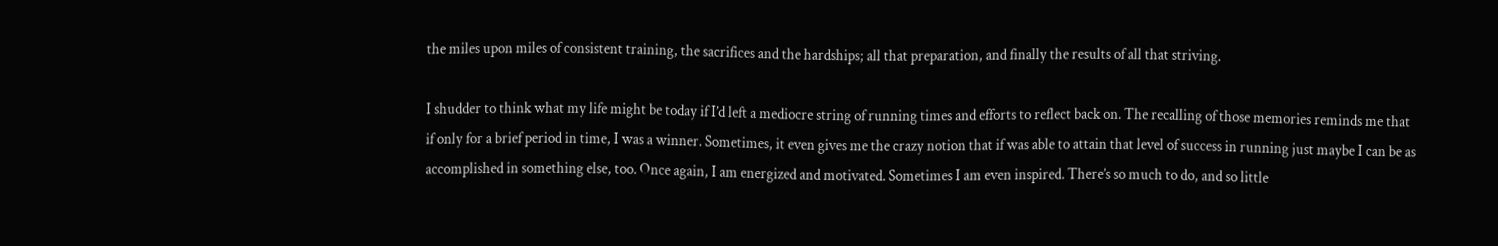the miles upon miles of consistent training, the sacrifices and the hardships; all that preparation, and finally the results of all that striving.

I shudder to think what my life might be today if I’d left a mediocre string of running times and efforts to reflect back on. The recalling of those memories reminds me that if only for a brief period in time, I was a winner. Sometimes, it even gives me the crazy notion that if was able to attain that level of success in running just maybe I can be as accomplished in something else, too. Once again, I am energized and motivated. Sometimes I am even inspired. There’s so much to do, and so little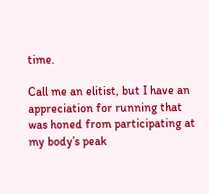time.

Call me an elitist, but I have an appreciation for running that was honed from participating at my body’s peak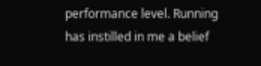performance level. Running has instilled in me a belief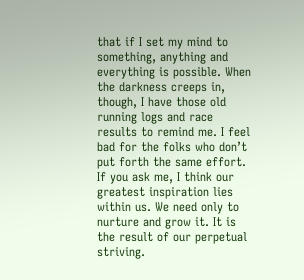that if I set my mind to something, anything and everything is possible. When the darkness creeps in, though, I have those old running logs and race results to remind me. I feel bad for the folks who don’t put forth the same effort. If you ask me, I think our greatest inspiration lies within us. We need only to nurture and grow it. It is the result of our perpetual striving.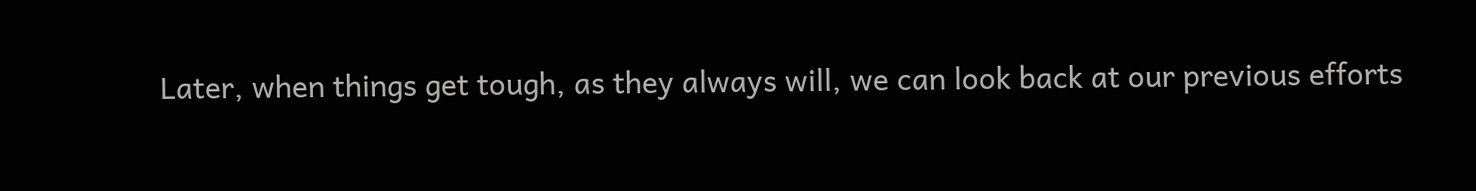Later, when things get tough, as they always will, we can look back at our previous efforts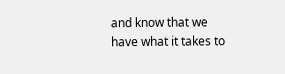and know that we have what it takes to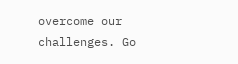overcome our challenges. Go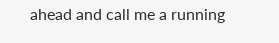ahead and call me a running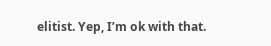elitist. Yep, I’m ok with that.